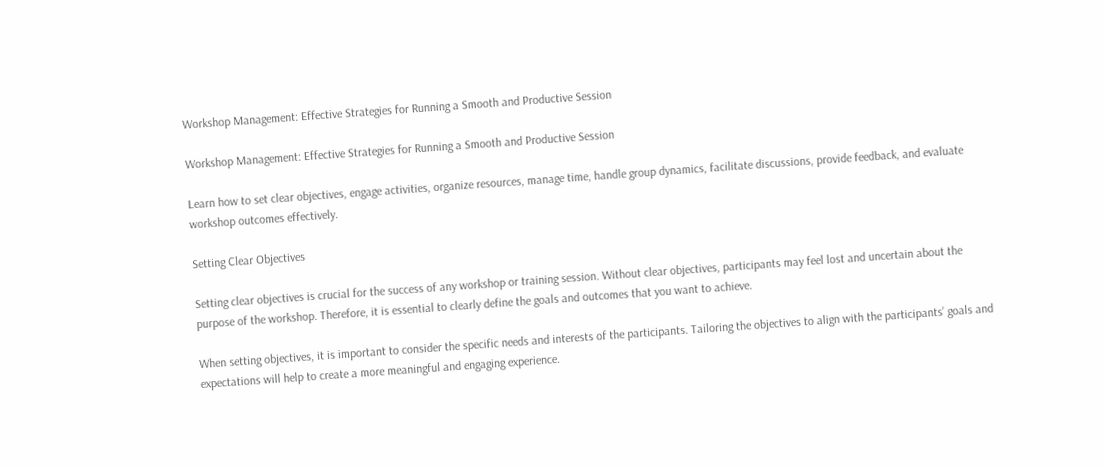Workshop Management: Effective Strategies for Running a Smooth and Productive Session

Workshop Management: Effective Strategies for Running a Smooth and Productive Session

Learn how to set clear objectives, engage activities, organize resources, manage time, handle group dynamics, facilitate discussions, provide feedback, and evaluate workshop outcomes effectively.

Setting Clear Objectives

Setting clear objectives is crucial for the success of any workshop or training session. Without clear objectives, participants may feel lost and uncertain about the purpose of the workshop. Therefore, it is essential to clearly define the goals and outcomes that you want to achieve.

When setting objectives, it is important to consider the specific needs and interests of the participants. Tailoring the objectives to align with the participants’ goals and expectations will help to create a more meaningful and engaging experience.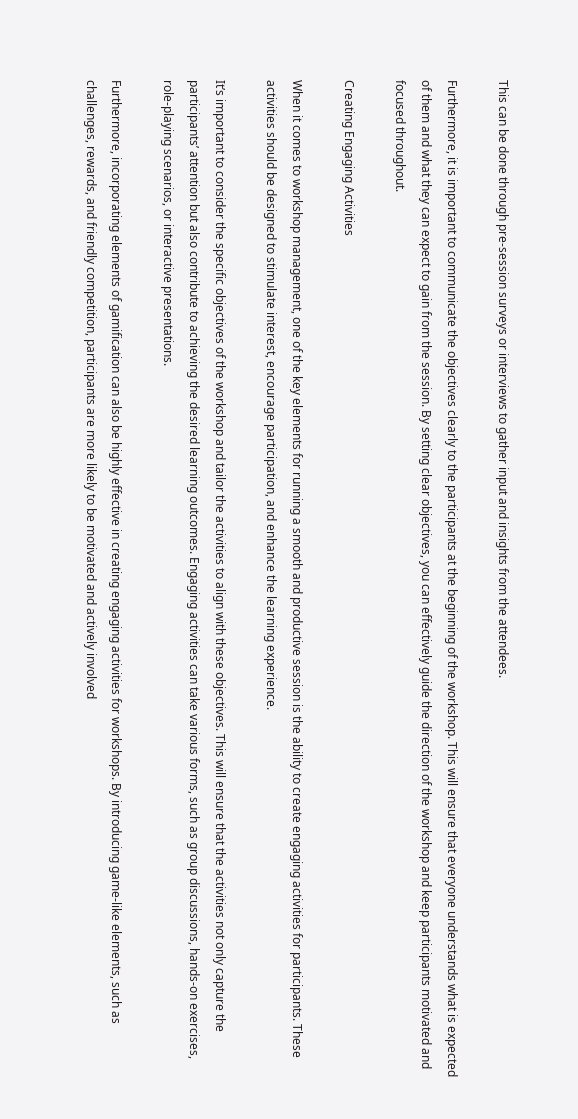This can be done through pre-session surveys or interviews to gather input and insights from the attendees.

Furthermore, it is important to communicate the objectives clearly to the participants at the beginning of the workshop. This will ensure that everyone understands what is expected of them and what they can expect to gain from the session. By setting clear objectives, you can effectively guide the direction of the workshop and keep participants motivated and focused throughout.

Creating Engaging Activities

When it comes to workshop management, one of the key elements for running a smooth and productive session is the ability to create engaging activities for participants. These activities should be designed to stimulate interest, encourage participation, and enhance the learning experience.

It’s important to consider the specific objectives of the workshop and tailor the activities to align with these objectives. This will ensure that the activities not only capture the participants’ attention but also contribute to achieving the desired learning outcomes. Engaging activities can take various forms, such as group discussions, hands-on exercises, role-playing scenarios, or interactive presentations.

Furthermore, incorporating elements of gamification can also be highly effective in creating engaging activities for workshops. By introducing game-like elements, such as challenges, rewards, and friendly competition, participants are more likely to be motivated and actively involved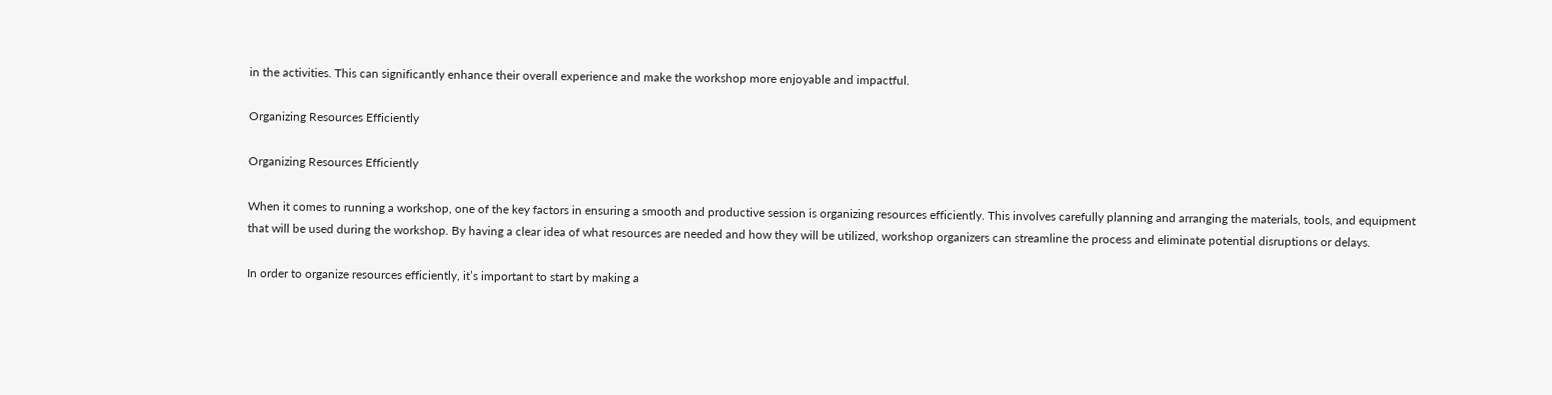in the activities. This can significantly enhance their overall experience and make the workshop more enjoyable and impactful.

Organizing Resources Efficiently

Organizing Resources Efficiently

When it comes to running a workshop, one of the key factors in ensuring a smooth and productive session is organizing resources efficiently. This involves carefully planning and arranging the materials, tools, and equipment that will be used during the workshop. By having a clear idea of what resources are needed and how they will be utilized, workshop organizers can streamline the process and eliminate potential disruptions or delays.

In order to organize resources efficiently, it’s important to start by making a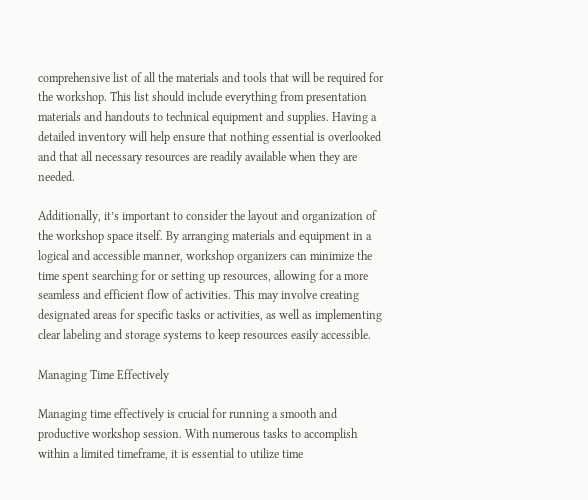comprehensive list of all the materials and tools that will be required for the workshop. This list should include everything from presentation materials and handouts to technical equipment and supplies. Having a detailed inventory will help ensure that nothing essential is overlooked and that all necessary resources are readily available when they are needed.

Additionally, it’s important to consider the layout and organization of the workshop space itself. By arranging materials and equipment in a logical and accessible manner, workshop organizers can minimize the time spent searching for or setting up resources, allowing for a more seamless and efficient flow of activities. This may involve creating designated areas for specific tasks or activities, as well as implementing clear labeling and storage systems to keep resources easily accessible.

Managing Time Effectively

Managing time effectively is crucial for running a smooth and productive workshop session. With numerous tasks to accomplish within a limited timeframe, it is essential to utilize time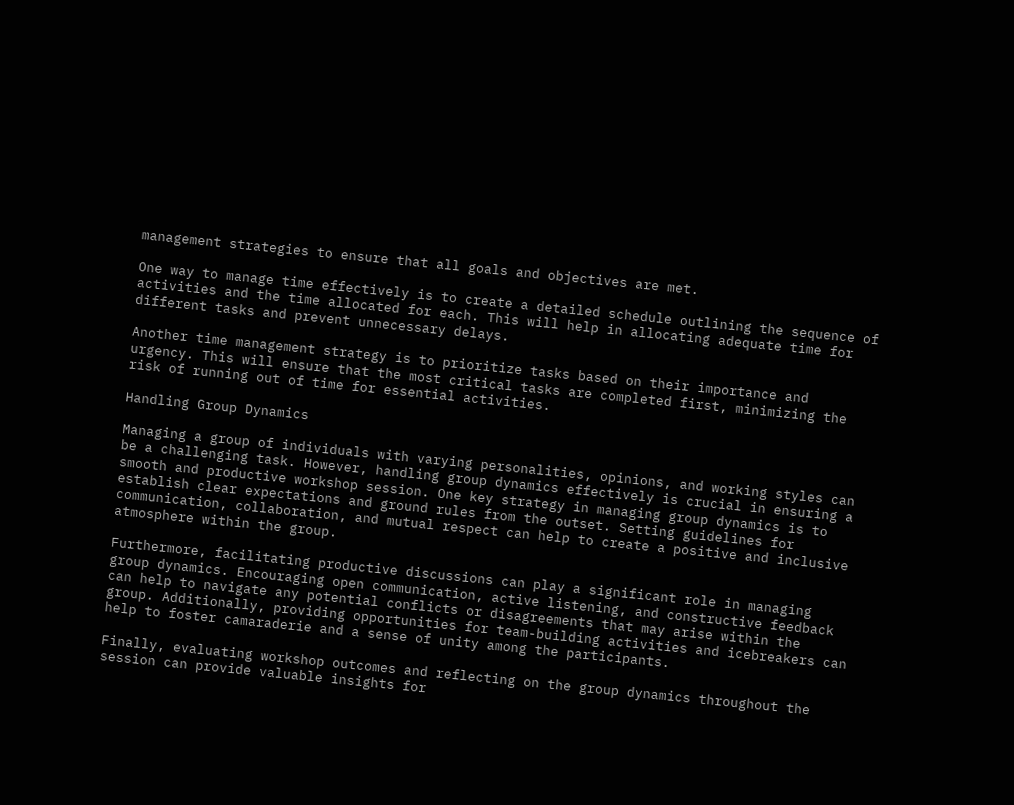management strategies to ensure that all goals and objectives are met.

One way to manage time effectively is to create a detailed schedule outlining the sequence of activities and the time allocated for each. This will help in allocating adequate time for different tasks and prevent unnecessary delays.

Another time management strategy is to prioritize tasks based on their importance and urgency. This will ensure that the most critical tasks are completed first, minimizing the risk of running out of time for essential activities.

Handling Group Dynamics

Managing a group of individuals with varying personalities, opinions, and working styles can be a challenging task. However, handling group dynamics effectively is crucial in ensuring a smooth and productive workshop session. One key strategy in managing group dynamics is to establish clear expectations and ground rules from the outset. Setting guidelines for communication, collaboration, and mutual respect can help to create a positive and inclusive atmosphere within the group.

Furthermore, facilitating productive discussions can play a significant role in managing group dynamics. Encouraging open communication, active listening, and constructive feedback can help to navigate any potential conflicts or disagreements that may arise within the group. Additionally, providing opportunities for team-building activities and icebreakers can help to foster camaraderie and a sense of unity among the participants.

Finally, evaluating workshop outcomes and reflecting on the group dynamics throughout the session can provide valuable insights for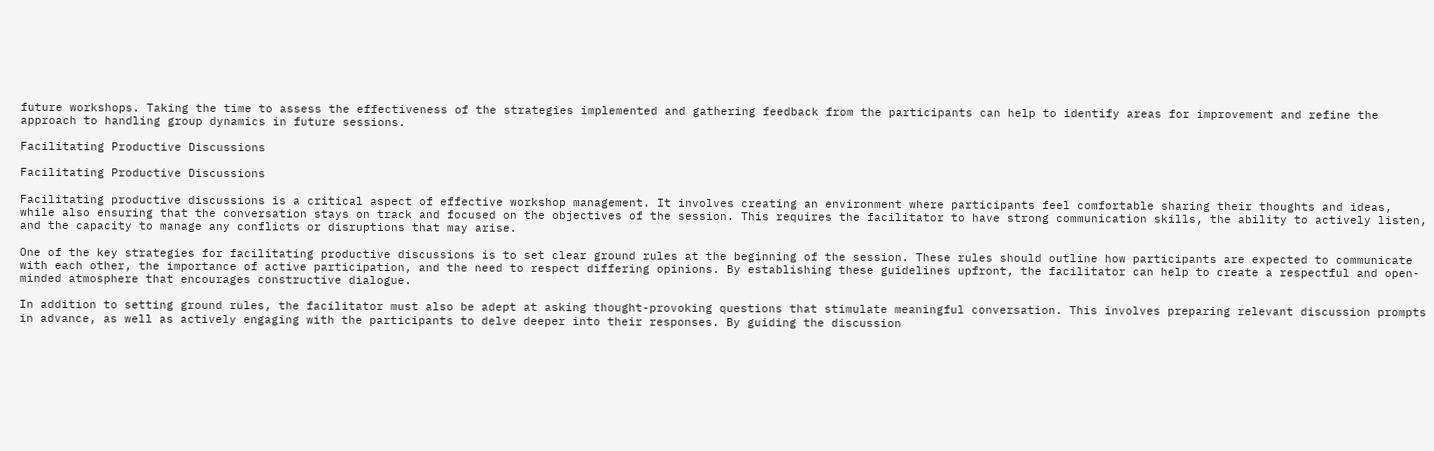future workshops. Taking the time to assess the effectiveness of the strategies implemented and gathering feedback from the participants can help to identify areas for improvement and refine the approach to handling group dynamics in future sessions.

Facilitating Productive Discussions

Facilitating Productive Discussions

Facilitating productive discussions is a critical aspect of effective workshop management. It involves creating an environment where participants feel comfortable sharing their thoughts and ideas, while also ensuring that the conversation stays on track and focused on the objectives of the session. This requires the facilitator to have strong communication skills, the ability to actively listen, and the capacity to manage any conflicts or disruptions that may arise.

One of the key strategies for facilitating productive discussions is to set clear ground rules at the beginning of the session. These rules should outline how participants are expected to communicate with each other, the importance of active participation, and the need to respect differing opinions. By establishing these guidelines upfront, the facilitator can help to create a respectful and open-minded atmosphere that encourages constructive dialogue.

In addition to setting ground rules, the facilitator must also be adept at asking thought-provoking questions that stimulate meaningful conversation. This involves preparing relevant discussion prompts in advance, as well as actively engaging with the participants to delve deeper into their responses. By guiding the discussion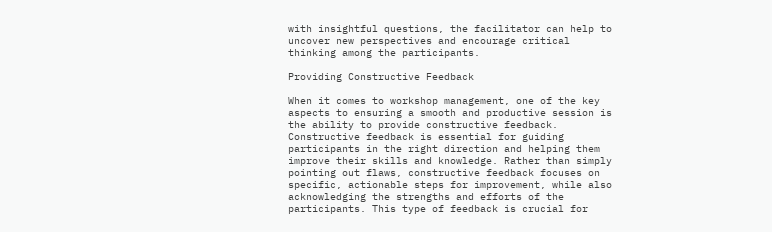with insightful questions, the facilitator can help to uncover new perspectives and encourage critical thinking among the participants.

Providing Constructive Feedback

When it comes to workshop management, one of the key aspects to ensuring a smooth and productive session is the ability to provide constructive feedback. Constructive feedback is essential for guiding participants in the right direction and helping them improve their skills and knowledge. Rather than simply pointing out flaws, constructive feedback focuses on specific, actionable steps for improvement, while also acknowledging the strengths and efforts of the participants. This type of feedback is crucial for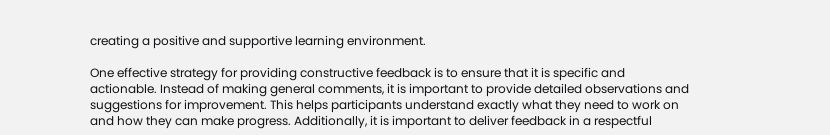creating a positive and supportive learning environment.

One effective strategy for providing constructive feedback is to ensure that it is specific and actionable. Instead of making general comments, it is important to provide detailed observations and suggestions for improvement. This helps participants understand exactly what they need to work on and how they can make progress. Additionally, it is important to deliver feedback in a respectful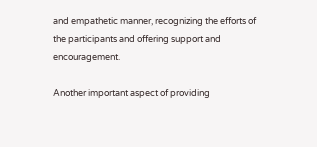and empathetic manner, recognizing the efforts of the participants and offering support and encouragement.

Another important aspect of providing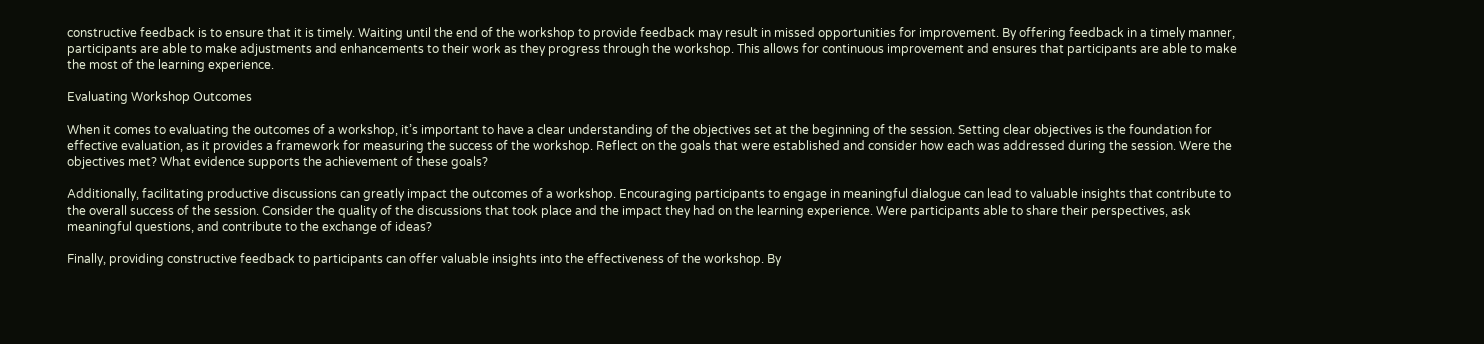constructive feedback is to ensure that it is timely. Waiting until the end of the workshop to provide feedback may result in missed opportunities for improvement. By offering feedback in a timely manner, participants are able to make adjustments and enhancements to their work as they progress through the workshop. This allows for continuous improvement and ensures that participants are able to make the most of the learning experience.

Evaluating Workshop Outcomes

When it comes to evaluating the outcomes of a workshop, it’s important to have a clear understanding of the objectives set at the beginning of the session. Setting clear objectives is the foundation for effective evaluation, as it provides a framework for measuring the success of the workshop. Reflect on the goals that were established and consider how each was addressed during the session. Were the objectives met? What evidence supports the achievement of these goals?

Additionally, facilitating productive discussions can greatly impact the outcomes of a workshop. Encouraging participants to engage in meaningful dialogue can lead to valuable insights that contribute to the overall success of the session. Consider the quality of the discussions that took place and the impact they had on the learning experience. Were participants able to share their perspectives, ask meaningful questions, and contribute to the exchange of ideas?

Finally, providing constructive feedback to participants can offer valuable insights into the effectiveness of the workshop. By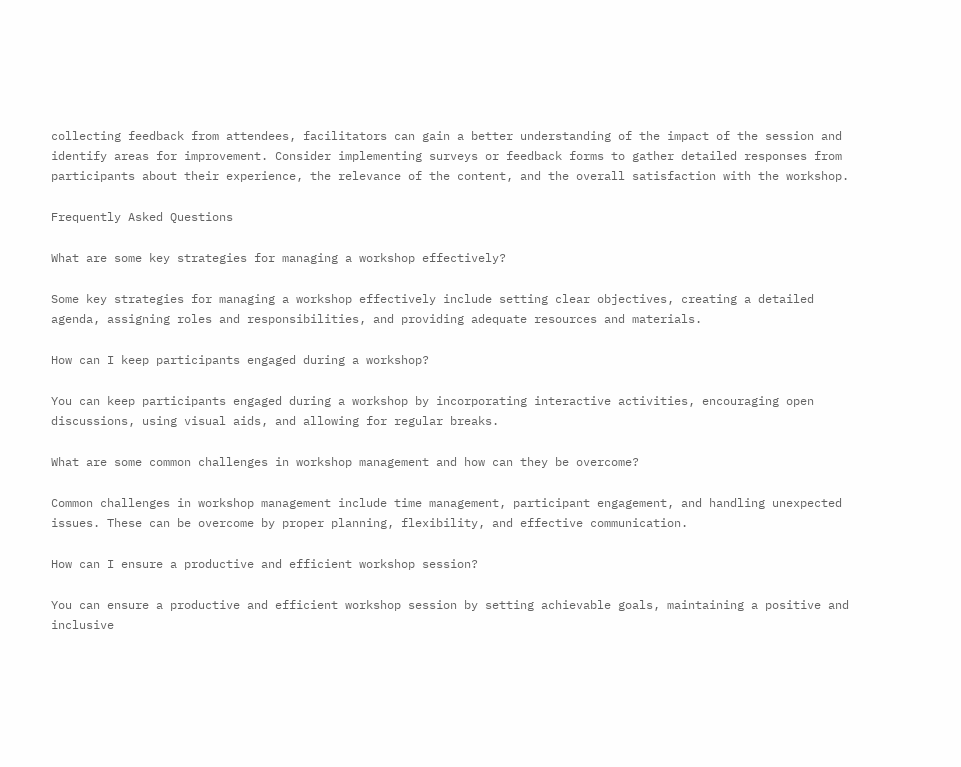collecting feedback from attendees, facilitators can gain a better understanding of the impact of the session and identify areas for improvement. Consider implementing surveys or feedback forms to gather detailed responses from participants about their experience, the relevance of the content, and the overall satisfaction with the workshop.

Frequently Asked Questions

What are some key strategies for managing a workshop effectively?

Some key strategies for managing a workshop effectively include setting clear objectives, creating a detailed agenda, assigning roles and responsibilities, and providing adequate resources and materials.

How can I keep participants engaged during a workshop?

You can keep participants engaged during a workshop by incorporating interactive activities, encouraging open discussions, using visual aids, and allowing for regular breaks.

What are some common challenges in workshop management and how can they be overcome?

Common challenges in workshop management include time management, participant engagement, and handling unexpected issues. These can be overcome by proper planning, flexibility, and effective communication.

How can I ensure a productive and efficient workshop session?

You can ensure a productive and efficient workshop session by setting achievable goals, maintaining a positive and inclusive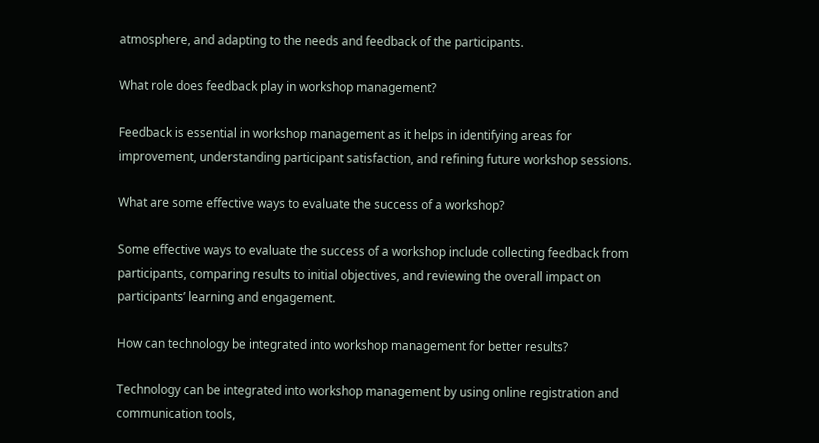atmosphere, and adapting to the needs and feedback of the participants.

What role does feedback play in workshop management?

Feedback is essential in workshop management as it helps in identifying areas for improvement, understanding participant satisfaction, and refining future workshop sessions.

What are some effective ways to evaluate the success of a workshop?

Some effective ways to evaluate the success of a workshop include collecting feedback from participants, comparing results to initial objectives, and reviewing the overall impact on participants’ learning and engagement.

How can technology be integrated into workshop management for better results?

Technology can be integrated into workshop management by using online registration and communication tools,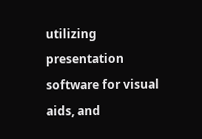utilizing presentation software for visual aids, and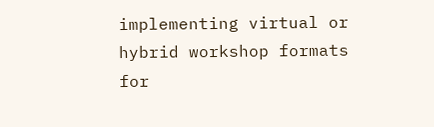implementing virtual or hybrid workshop formats for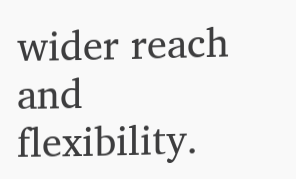wider reach and flexibility.